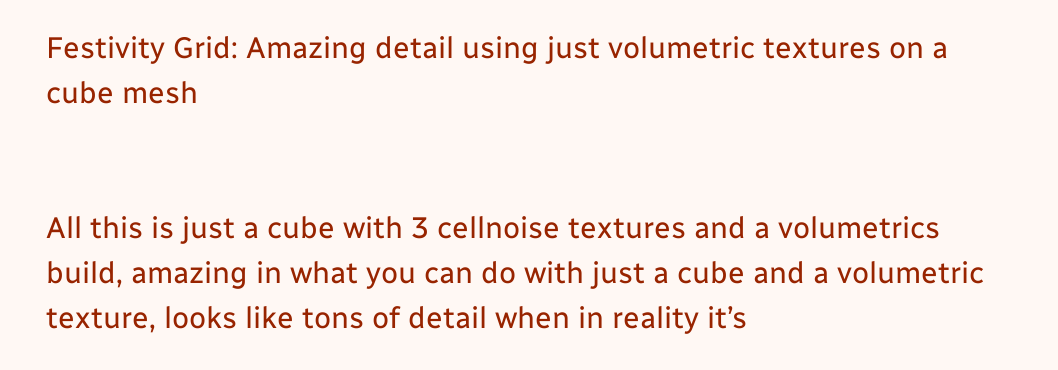Festivity Grid: Amazing detail using just volumetric textures on a cube mesh


All this is just a cube with 3 cellnoise textures and a volumetrics build, amazing in what you can do with just a cube and a volumetric texture, looks like tons of detail when in reality it’s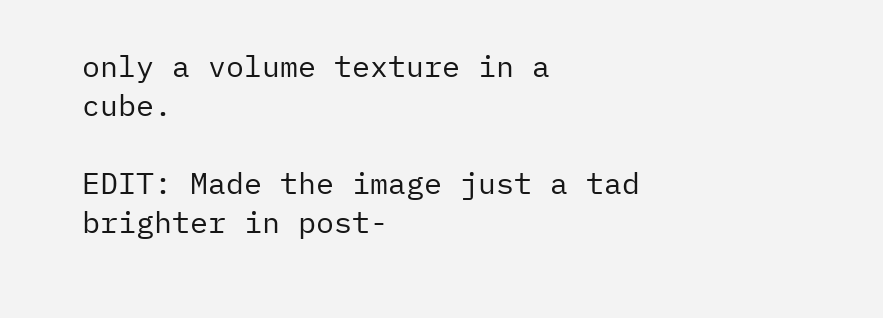only a volume texture in a cube.

EDIT: Made the image just a tad brighter in post-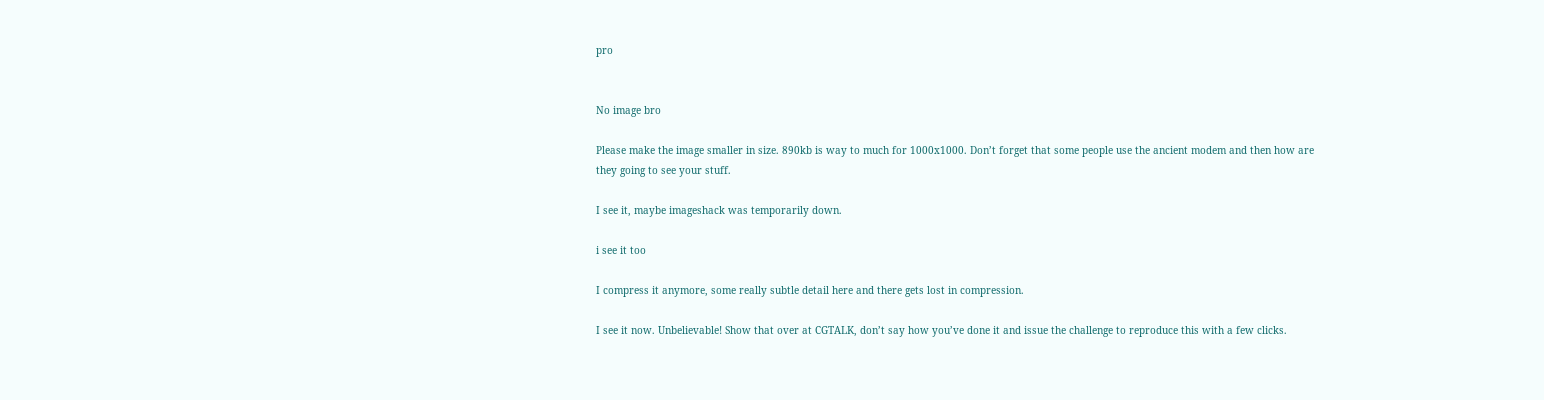pro


No image bro

Please make the image smaller in size. 890kb is way to much for 1000x1000. Don’t forget that some people use the ancient modem and then how are they going to see your stuff.

I see it, maybe imageshack was temporarily down.

i see it too

I compress it anymore, some really subtle detail here and there gets lost in compression.

I see it now. Unbelievable! Show that over at CGTALK, don’t say how you’ve done it and issue the challenge to reproduce this with a few clicks.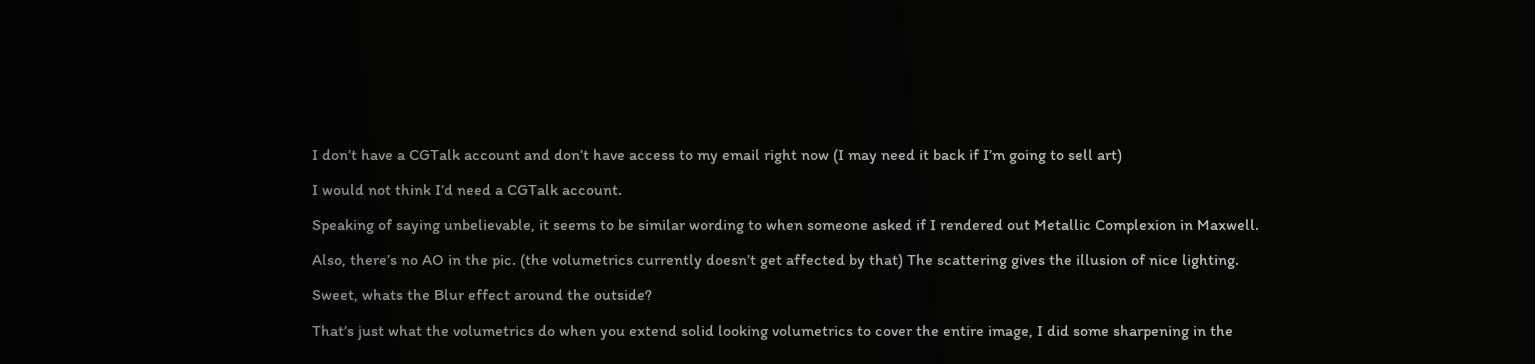I don’t have a CGTalk account and don’t have access to my email right now (I may need it back if I’m going to sell art)

I would not think I’d need a CGTalk account.

Speaking of saying unbelievable, it seems to be similar wording to when someone asked if I rendered out Metallic Complexion in Maxwell.

Also, there’s no AO in the pic. (the volumetrics currently doesn’t get affected by that) The scattering gives the illusion of nice lighting.

Sweet, whats the Blur effect around the outside?

That’s just what the volumetrics do when you extend solid looking volumetrics to cover the entire image, I did some sharpening in the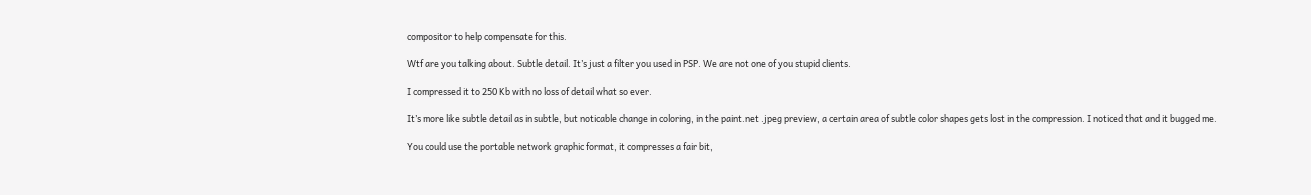compositor to help compensate for this.

Wtf are you talking about. Subtle detail. It’s just a filter you used in PSP. We are not one of you stupid clients.

I compressed it to 250 Kb with no loss of detail what so ever.

It’s more like subtle detail as in subtle, but noticable change in coloring, in the paint.net .jpeg preview, a certain area of subtle color shapes gets lost in the compression. I noticed that and it bugged me.

You could use the portable network graphic format, it compresses a fair bit,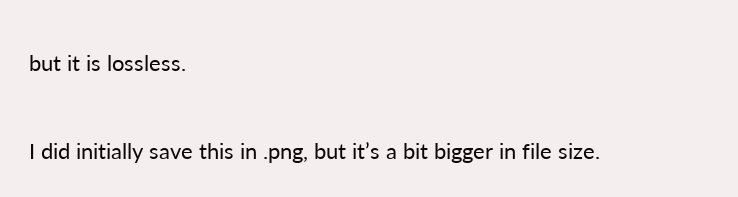but it is lossless.

I did initially save this in .png, but it’s a bit bigger in file size.